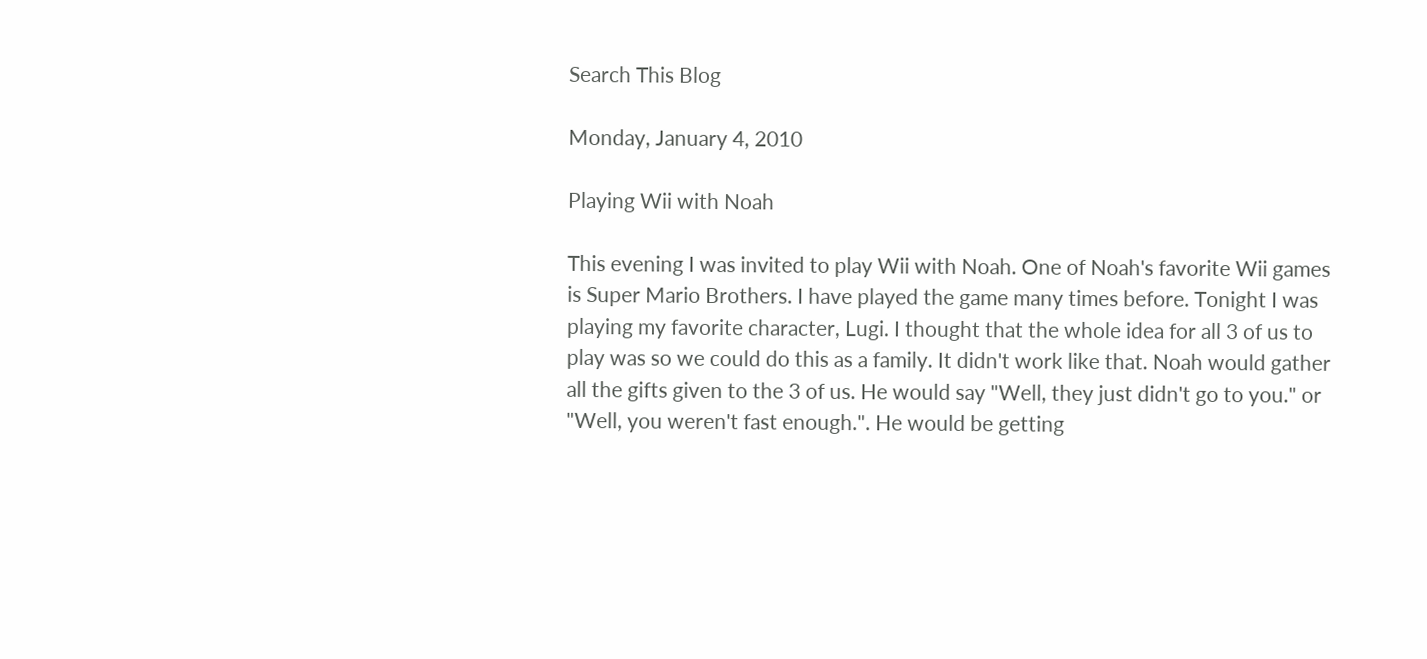Search This Blog

Monday, January 4, 2010

Playing Wii with Noah

This evening I was invited to play Wii with Noah. One of Noah's favorite Wii games is Super Mario Brothers. I have played the game many times before. Tonight I was playing my favorite character, Lugi. I thought that the whole idea for all 3 of us to play was so we could do this as a family. It didn't work like that. Noah would gather all the gifts given to the 3 of us. He would say "Well, they just didn't go to you." or "Well, you weren't fast enough.". He would be getting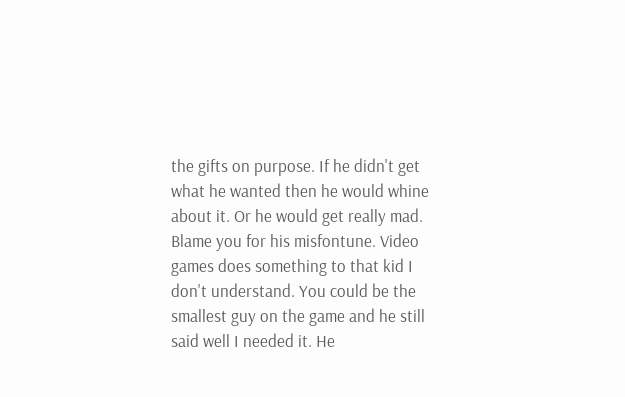the gifts on purpose. If he didn't get what he wanted then he would whine about it. Or he would get really mad. Blame you for his misfontune. Video games does something to that kid I don't understand. You could be the smallest guy on the game and he still said well I needed it. He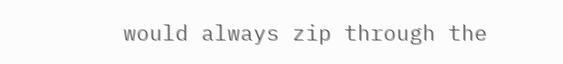would always zip through the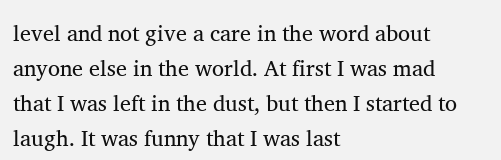level and not give a care in the word about anyone else in the world. At first I was mad that I was left in the dust, but then I started to laugh. It was funny that I was last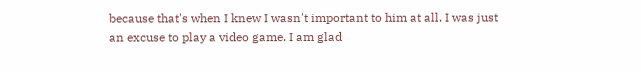because that's when I knew I wasn't important to him at all. I was just an excuse to play a video game. I am glad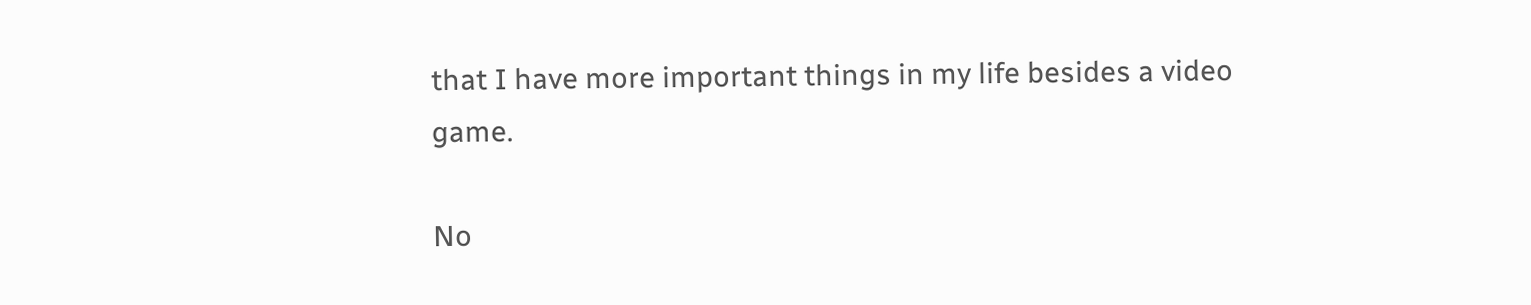that I have more important things in my life besides a video game.

No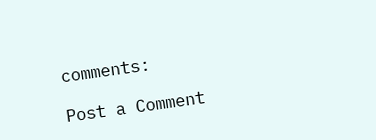comments:

Post a Comment